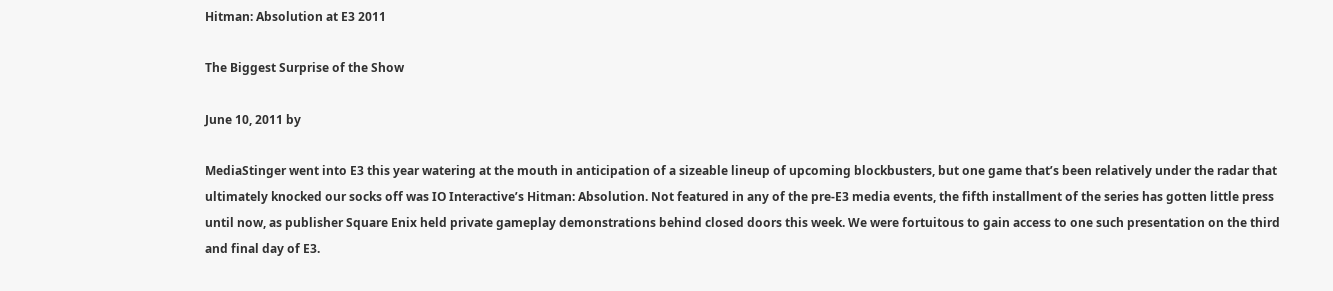Hitman: Absolution at E3 2011

The Biggest Surprise of the Show

June 10, 2011 by

MediaStinger went into E3 this year watering at the mouth in anticipation of a sizeable lineup of upcoming blockbusters, but one game that’s been relatively under the radar that ultimately knocked our socks off was IO Interactive’s Hitman: Absolution. Not featured in any of the pre-E3 media events, the fifth installment of the series has gotten little press until now, as publisher Square Enix held private gameplay demonstrations behind closed doors this week. We were fortuitous to gain access to one such presentation on the third and final day of E3.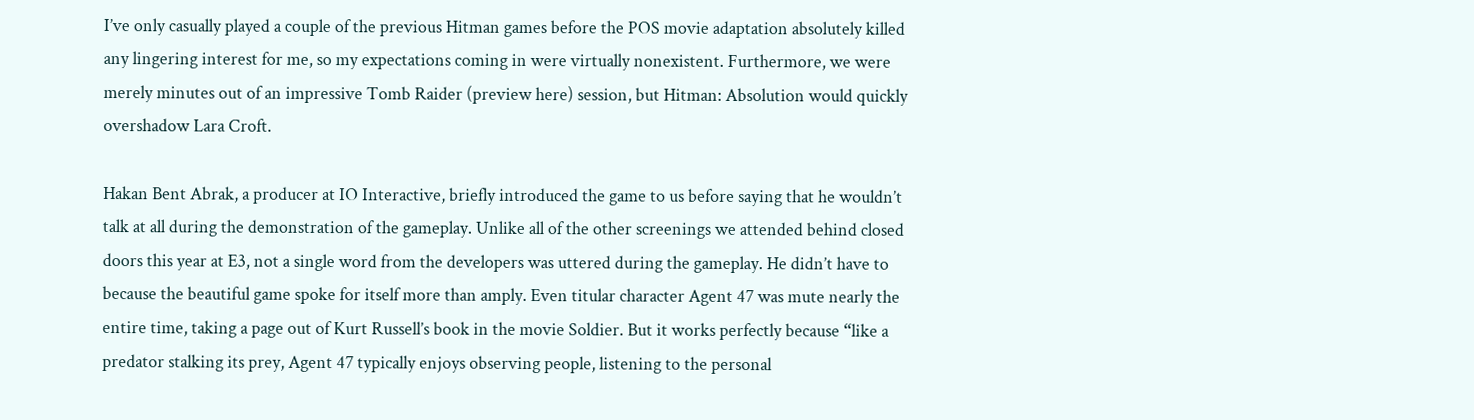I’ve only casually played a couple of the previous Hitman games before the POS movie adaptation absolutely killed any lingering interest for me, so my expectations coming in were virtually nonexistent. Furthermore, we were merely minutes out of an impressive Tomb Raider (preview here) session, but Hitman: Absolution would quickly overshadow Lara Croft.

Hakan Bent Abrak, a producer at IO Interactive, briefly introduced the game to us before saying that he wouldn’t talk at all during the demonstration of the gameplay. Unlike all of the other screenings we attended behind closed doors this year at E3, not a single word from the developers was uttered during the gameplay. He didn’t have to because the beautiful game spoke for itself more than amply. Even titular character Agent 47 was mute nearly the entire time, taking a page out of Kurt Russell’s book in the movie Soldier. But it works perfectly because “like a predator stalking its prey, Agent 47 typically enjoys observing people, listening to the personal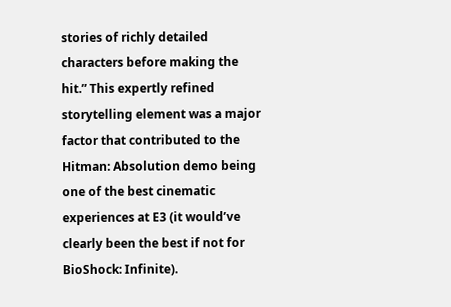stories of richly detailed characters before making the hit.” This expertly refined storytelling element was a major factor that contributed to the Hitman: Absolution demo being one of the best cinematic experiences at E3 (it would’ve clearly been the best if not for BioShock: Infinite).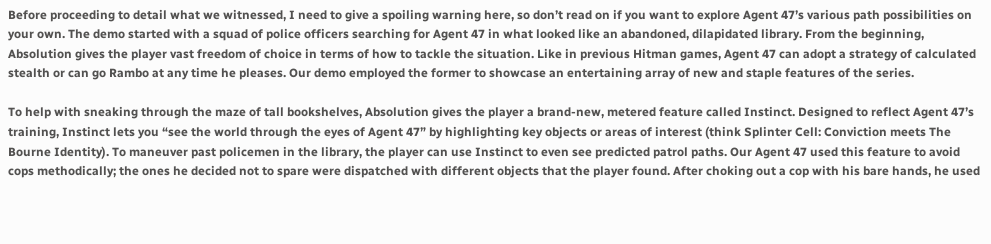Before proceeding to detail what we witnessed, I need to give a spoiling warning here, so don’t read on if you want to explore Agent 47’s various path possibilities on your own. The demo started with a squad of police officers searching for Agent 47 in what looked like an abandoned, dilapidated library. From the beginning, Absolution gives the player vast freedom of choice in terms of how to tackle the situation. Like in previous Hitman games, Agent 47 can adopt a strategy of calculated stealth or can go Rambo at any time he pleases. Our demo employed the former to showcase an entertaining array of new and staple features of the series.

To help with sneaking through the maze of tall bookshelves, Absolution gives the player a brand-new, metered feature called Instinct. Designed to reflect Agent 47’s training, Instinct lets you “see the world through the eyes of Agent 47” by highlighting key objects or areas of interest (think Splinter Cell: Conviction meets The Bourne Identity). To maneuver past policemen in the library, the player can use Instinct to even see predicted patrol paths. Our Agent 47 used this feature to avoid cops methodically; the ones he decided not to spare were dispatched with different objects that the player found. After choking out a cop with his bare hands, he used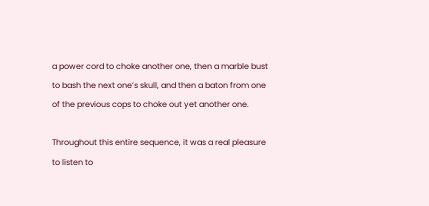a power cord to choke another one, then a marble bust to bash the next one’s skull, and then a baton from one of the previous cops to choke out yet another one.

Throughout this entire sequence, it was a real pleasure to listen to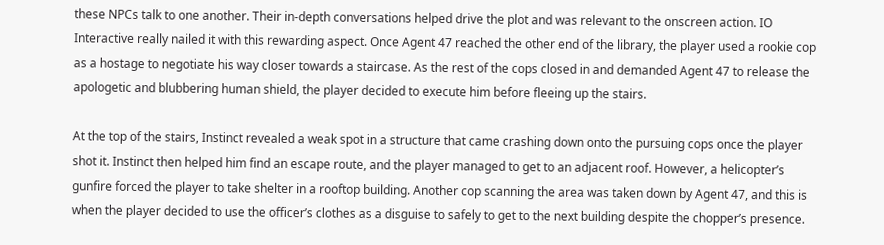these NPCs talk to one another. Their in-depth conversations helped drive the plot and was relevant to the onscreen action. IO Interactive really nailed it with this rewarding aspect. Once Agent 47 reached the other end of the library, the player used a rookie cop as a hostage to negotiate his way closer towards a staircase. As the rest of the cops closed in and demanded Agent 47 to release the apologetic and blubbering human shield, the player decided to execute him before fleeing up the stairs.

At the top of the stairs, Instinct revealed a weak spot in a structure that came crashing down onto the pursuing cops once the player shot it. Instinct then helped him find an escape route, and the player managed to get to an adjacent roof. However, a helicopter’s gunfire forced the player to take shelter in a rooftop building. Another cop scanning the area was taken down by Agent 47, and this is when the player decided to use the officer’s clothes as a disguise to safely to get to the next building despite the chopper’s presence.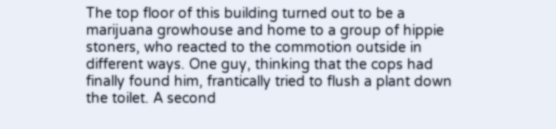The top floor of this building turned out to be a marijuana growhouse and home to a group of hippie stoners, who reacted to the commotion outside in different ways. One guy, thinking that the cops had finally found him, frantically tried to flush a plant down the toilet. A second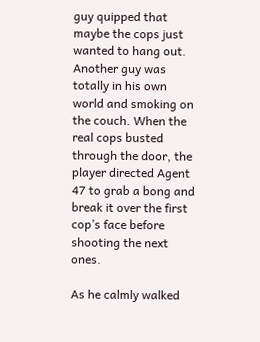guy quipped that maybe the cops just wanted to hang out. Another guy was totally in his own world and smoking on the couch. When the real cops busted through the door, the player directed Agent 47 to grab a bong and break it over the first cop’s face before shooting the next ones.

As he calmly walked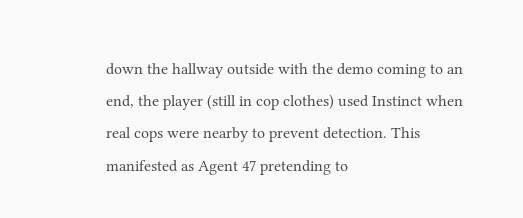down the hallway outside with the demo coming to an end, the player (still in cop clothes) used Instinct when real cops were nearby to prevent detection. This manifested as Agent 47 pretending to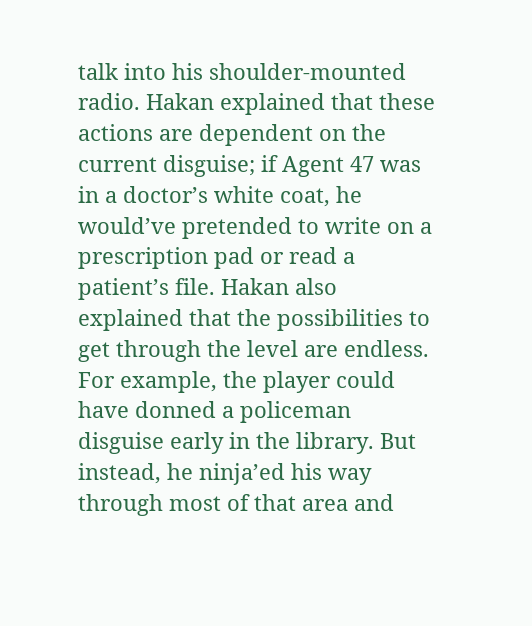talk into his shoulder-mounted radio. Hakan explained that these actions are dependent on the current disguise; if Agent 47 was in a doctor’s white coat, he would’ve pretended to write on a prescription pad or read a patient’s file. Hakan also explained that the possibilities to get through the level are endless. For example, the player could have donned a policeman disguise early in the library. But instead, he ninja’ed his way through most of that area and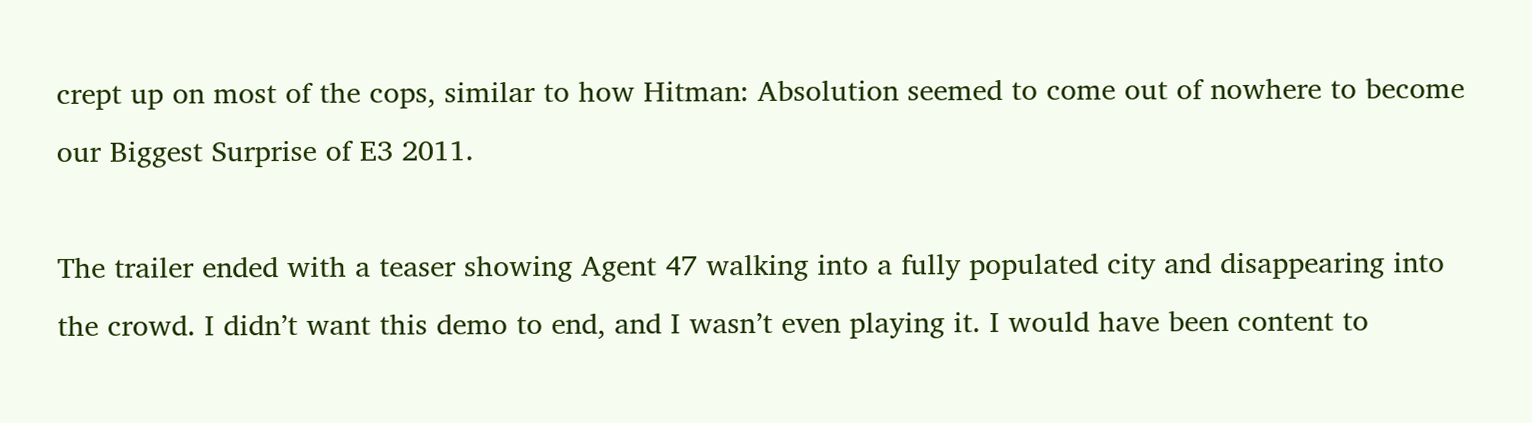crept up on most of the cops, similar to how Hitman: Absolution seemed to come out of nowhere to become our Biggest Surprise of E3 2011.

The trailer ended with a teaser showing Agent 47 walking into a fully populated city and disappearing into the crowd. I didn’t want this demo to end, and I wasn’t even playing it. I would have been content to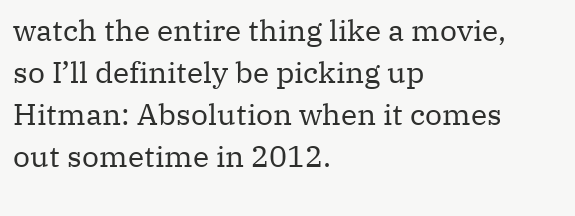watch the entire thing like a movie, so I’ll definitely be picking up Hitman: Absolution when it comes out sometime in 2012.